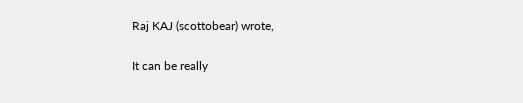Raj KAJ (scottobear) wrote,

It can be really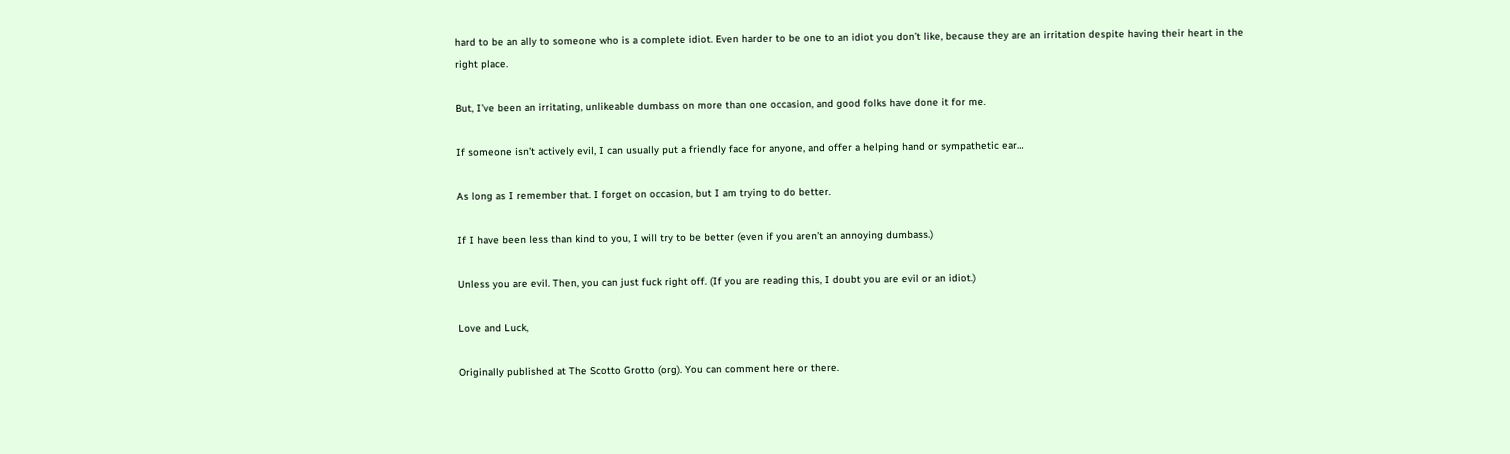hard to be an ally to someone who is a complete idiot. Even harder to be one to an idiot you don’t like, because they are an irritation despite having their heart in the right place.

But, I’ve been an irritating, unlikeable dumbass on more than one occasion, and good folks have done it for me.

If someone isn’t actively evil, I can usually put a friendly face for anyone, and offer a helping hand or sympathetic ear…

As long as I remember that. I forget on occasion, but I am trying to do better.

If I have been less than kind to you, I will try to be better (even if you aren’t an annoying dumbass.)

Unless you are evil. Then, you can just fuck right off. (If you are reading this, I doubt you are evil or an idiot.)

Love and Luck,

Originally published at The Scotto Grotto (org). You can comment here or there.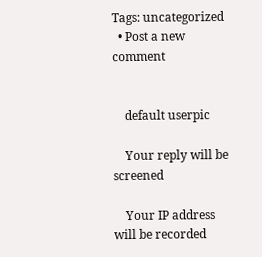Tags: uncategorized
  • Post a new comment


    default userpic

    Your reply will be screened

    Your IP address will be recorded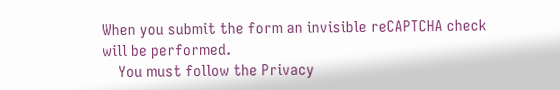When you submit the form an invisible reCAPTCHA check will be performed.
    You must follow the Privacy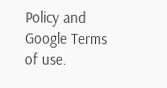Policy and Google Terms of use.